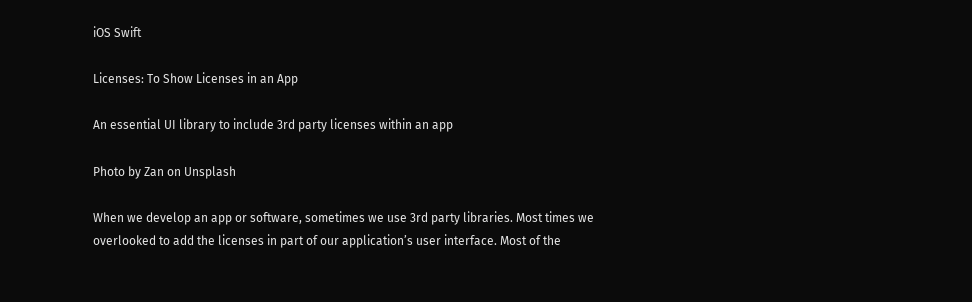iOS Swift

Licenses: To Show Licenses in an App

An essential UI library to include 3rd party licenses within an app

Photo by Zan on Unsplash

When we develop an app or software, sometimes we use 3rd party libraries. Most times we overlooked to add the licenses in part of our application’s user interface. Most of the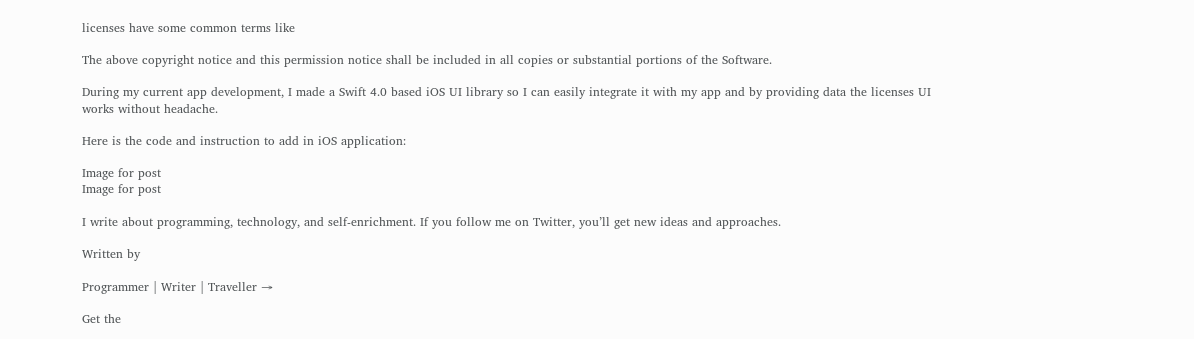licenses have some common terms like

The above copyright notice and this permission notice shall be included in all copies or substantial portions of the Software.

During my current app development, I made a Swift 4.0 based iOS UI library so I can easily integrate it with my app and by providing data the licenses UI works without headache.

Here is the code and instruction to add in iOS application:

Image for post
Image for post

I write about programming, technology, and self-enrichment. If you follow me on Twitter, you’ll get new ideas and approaches.

Written by

Programmer | Writer | Traveller →

Get the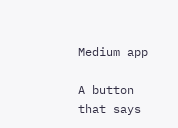Medium app

A button that says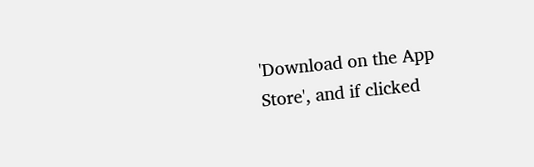'Download on the App Store', and if clicked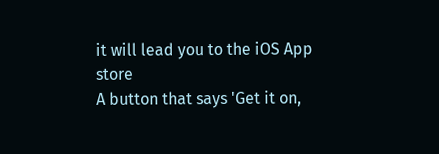it will lead you to the iOS App store
A button that says 'Get it on,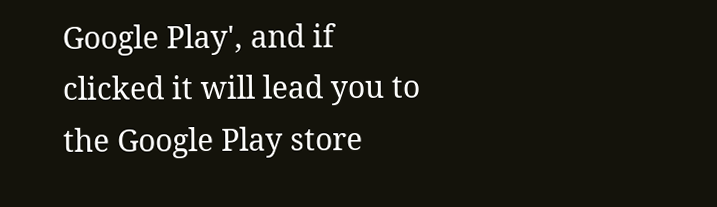Google Play', and if clicked it will lead you to the Google Play store